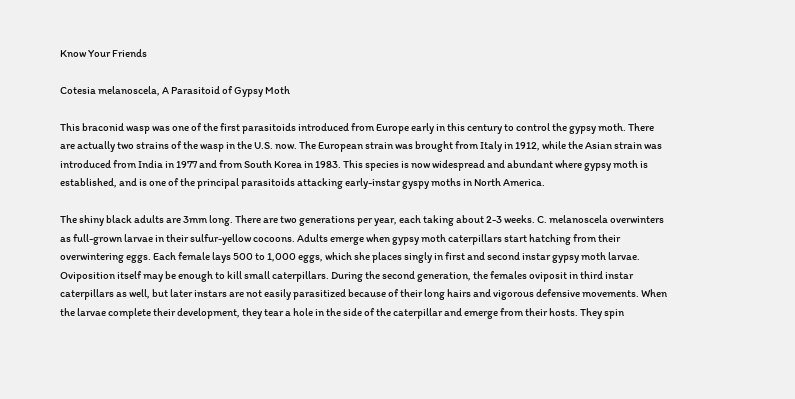Know Your Friends

Cotesia melanoscela, A Parasitoid of Gypsy Moth

This braconid wasp was one of the first parasitoids introduced from Europe early in this century to control the gypsy moth. There are actually two strains of the wasp in the U.S. now. The European strain was brought from Italy in 1912, while the Asian strain was introduced from India in 1977 and from South Korea in 1983. This species is now widespread and abundant where gypsy moth is established, and is one of the principal parasitoids attacking early-instar gyspy moths in North America.

The shiny black adults are 3mm long. There are two generations per year, each taking about 2-3 weeks. C. melanoscela overwinters as full-grown larvae in their sulfur-yellow cocoons. Adults emerge when gypsy moth caterpillars start hatching from their overwintering eggs. Each female lays 500 to 1,000 eggs, which she places singly in first and second instar gypsy moth larvae. Oviposition itself may be enough to kill small caterpillars. During the second generation, the females oviposit in third instar caterpillars as well, but later instars are not easily parasitized because of their long hairs and vigorous defensive movements. When the larvae complete their development, they tear a hole in the side of the caterpillar and emerge from their hosts. They spin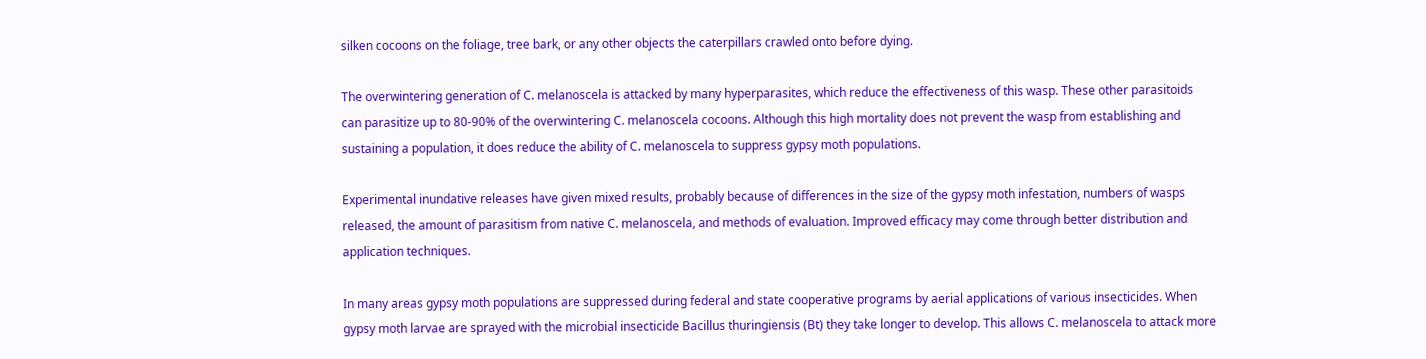silken cocoons on the foliage, tree bark, or any other objects the caterpillars crawled onto before dying.

The overwintering generation of C. melanoscela is attacked by many hyperparasites, which reduce the effectiveness of this wasp. These other parasitoids can parasitize up to 80-90% of the overwintering C. melanoscela cocoons. Although this high mortality does not prevent the wasp from establishing and sustaining a population, it does reduce the ability of C. melanoscela to suppress gypsy moth populations.

Experimental inundative releases have given mixed results, probably because of differences in the size of the gypsy moth infestation, numbers of wasps released, the amount of parasitism from native C. melanoscela, and methods of evaluation. Improved efficacy may come through better distribution and application techniques.

In many areas gypsy moth populations are suppressed during federal and state cooperative programs by aerial applications of various insecticides. When gypsy moth larvae are sprayed with the microbial insecticide Bacillus thuringiensis (Bt) they take longer to develop. This allows C. melanoscela to attack more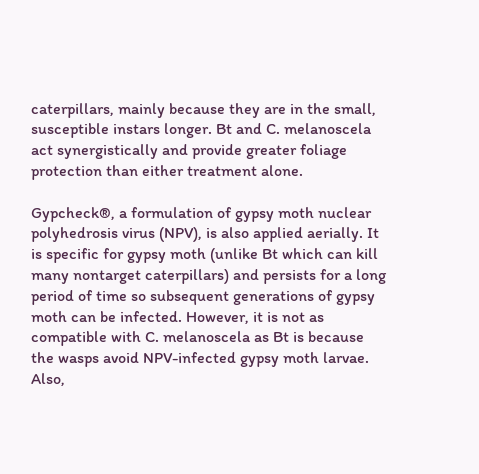caterpillars, mainly because they are in the small, susceptible instars longer. Bt and C. melanoscela act synergistically and provide greater foliage protection than either treatment alone.

Gypcheck®, a formulation of gypsy moth nuclear polyhedrosis virus (NPV), is also applied aerially. It is specific for gypsy moth (unlike Bt which can kill many nontarget caterpillars) and persists for a long period of time so subsequent generations of gypsy moth can be infected. However, it is not as compatible with C. melanoscela as Bt is because the wasps avoid NPV-infected gypsy moth larvae. Also,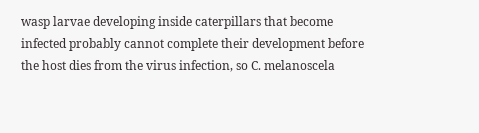wasp larvae developing inside caterpillars that become infected probably cannot complete their development before the host dies from the virus infection, so C. melanoscela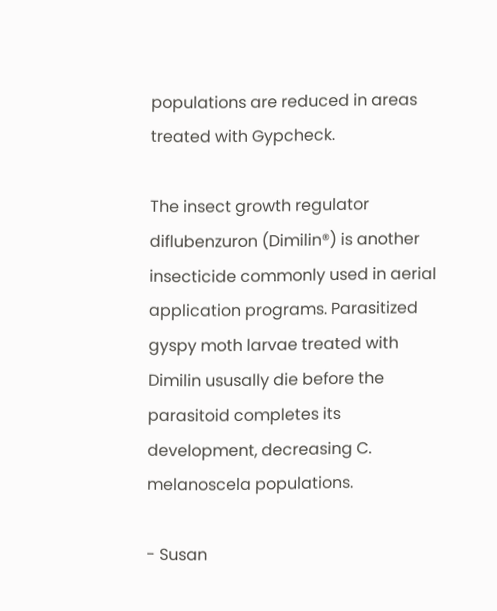populations are reduced in areas treated with Gypcheck.

The insect growth regulator diflubenzuron (Dimilin®) is another insecticide commonly used in aerial application programs. Parasitized gyspy moth larvae treated with Dimilin ususally die before the parasitoid completes its development, decreasing C. melanoscela populations.

- Susan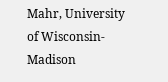Mahr, University of Wisconsin-Madison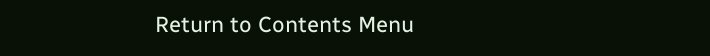Return to Contents Menu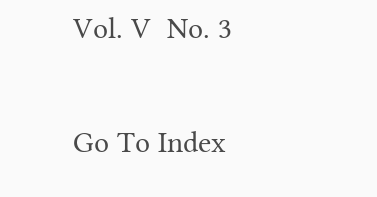Vol. V  No. 3

Go To Index